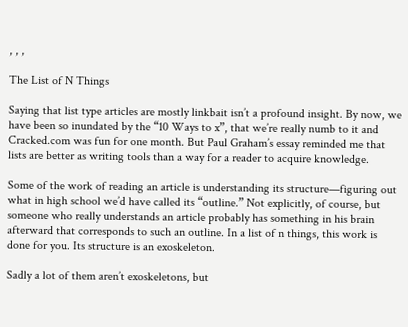, , ,

The List of N Things

Saying that list type articles are mostly linkbait isn’t a profound insight. By now, we have been so inundated by the “10 Ways to x”, that we’re really numb to it and Cracked.com was fun for one month. But Paul Graham’s essay reminded me that lists are better as writing tools than a way for a reader to acquire knowledge.

Some of the work of reading an article is understanding its structure—figuring out what in high school we’d have called its “outline.” Not explicitly, of course, but someone who really understands an article probably has something in his brain afterward that corresponds to such an outline. In a list of n things, this work is done for you. Its structure is an exoskeleton.

Sadly a lot of them aren’t exoskeletons, but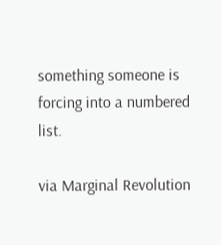something someone is forcing into a numbered list.

via Marginal Revolution